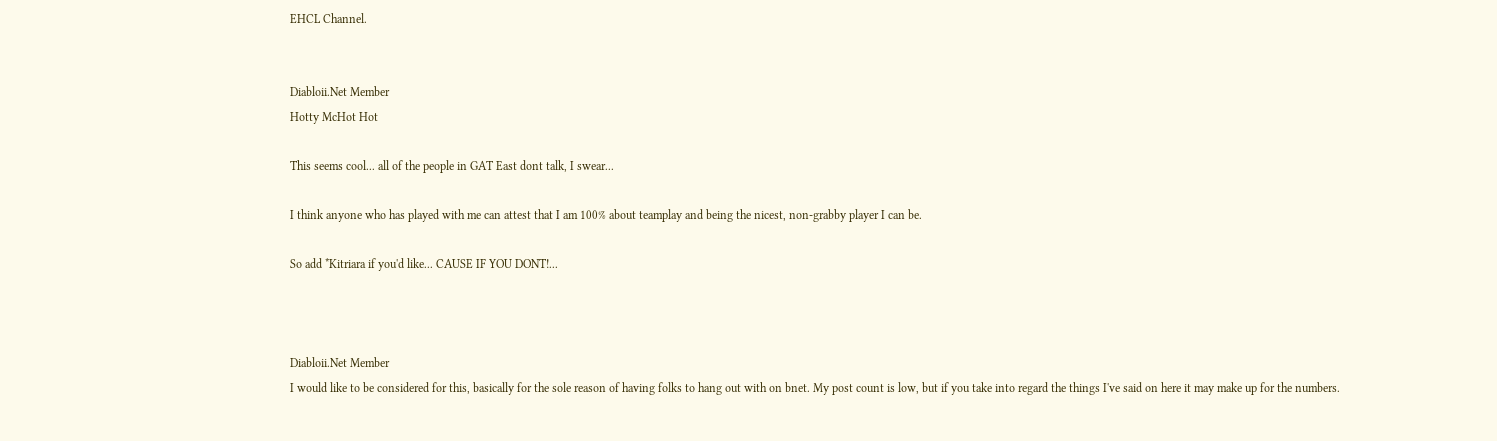EHCL Channel.


Diabloii.Net Member
Hotty McHot Hot

This seems cool... all of the people in GAT East dont talk, I swear...

I think anyone who has played with me can attest that I am 100% about teamplay and being the nicest, non-grabby player I can be.

So add *Kitriara if you'd like... CAUSE IF YOU DONT!...



Diabloii.Net Member
I would like to be considered for this, basically for the sole reason of having folks to hang out with on bnet. My post count is low, but if you take into regard the things I've said on here it may make up for the numbers.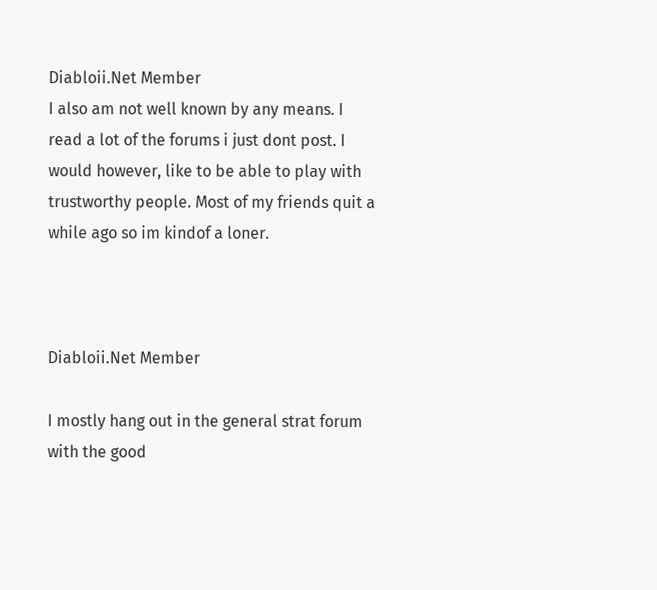Diabloii.Net Member
I also am not well known by any means. I read a lot of the forums i just dont post. I would however, like to be able to play with trustworthy people. Most of my friends quit a while ago so im kindof a loner.



Diabloii.Net Member

I mostly hang out in the general strat forum with the good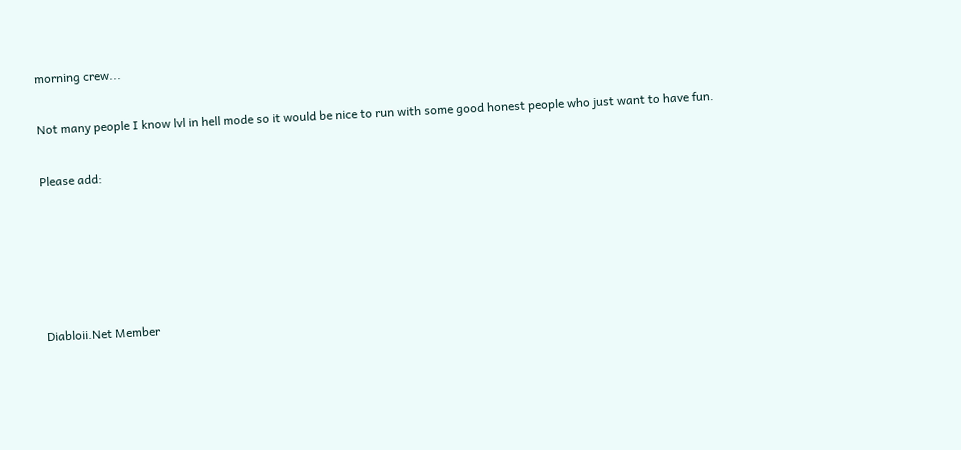morning crew...

Not many people I know lvl in hell mode so it would be nice to run with some good honest people who just want to have fun.

Please add:





Diabloii.Net Member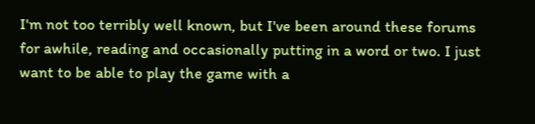I'm not too terribly well known, but I've been around these forums for awhile, reading and occasionally putting in a word or two. I just want to be able to play the game with a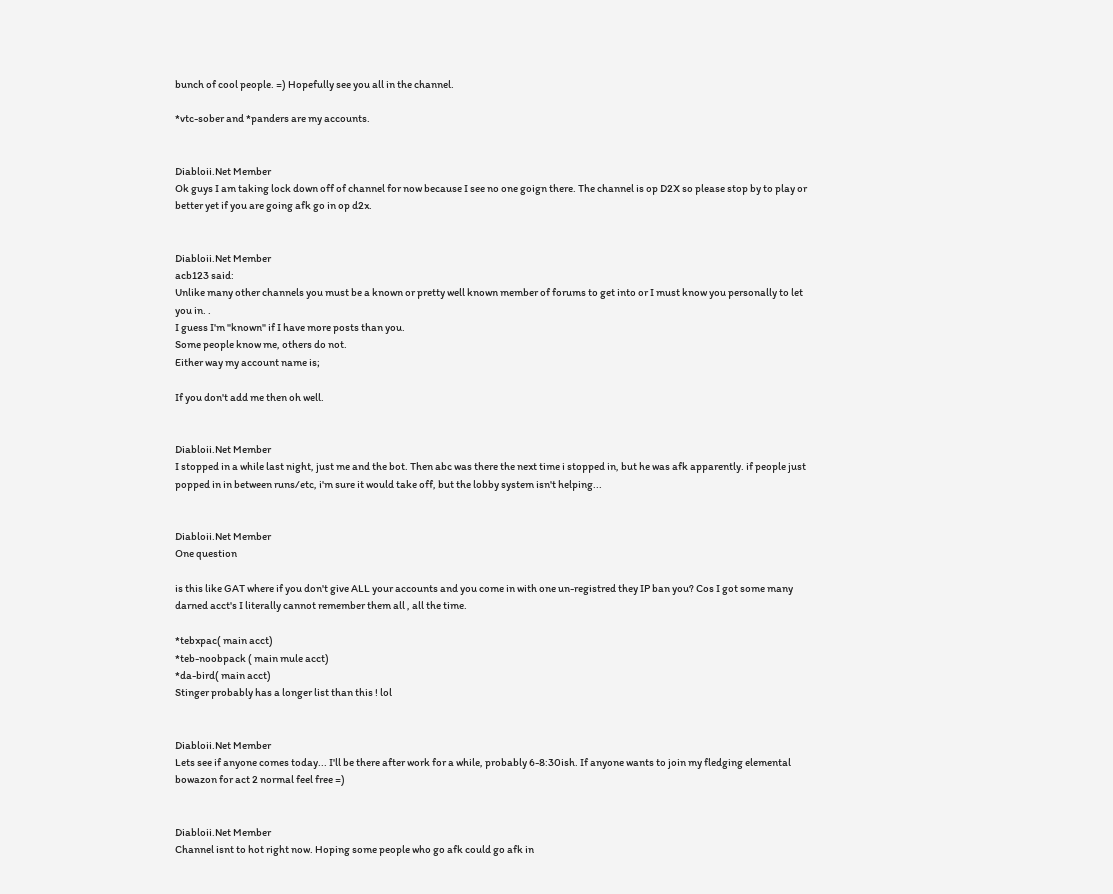bunch of cool people. =) Hopefully see you all in the channel.

*vtc-sober and *panders are my accounts.


Diabloii.Net Member
Ok guys I am taking lock down off of channel for now because I see no one goign there. The channel is op D2X so please stop by to play or better yet if you are going afk go in op d2x.


Diabloii.Net Member
acb123 said:
Unlike many other channels you must be a known or pretty well known member of forums to get into or I must know you personally to let you in. .
I guess I'm "known" if I have more posts than you.
Some people know me, others do not.
Either way my account name is;

If you don't add me then oh well.


Diabloii.Net Member
I stopped in a while last night, just me and the bot. Then abc was there the next time i stopped in, but he was afk apparently. if people just popped in in between runs/etc, i'm sure it would take off, but the lobby system isn't helping...


Diabloii.Net Member
One question

is this like GAT where if you don't give ALL your accounts and you come in with one un-registred they IP ban you? Cos I got some many darned acct's I literally cannot remember them all , all the time.

*tebxpac( main acct)
*teb-noobpack ( main mule acct)
*da-bird( main acct)
Stinger probably has a longer list than this ! lol


Diabloii.Net Member
Lets see if anyone comes today... I'll be there after work for a while, probably 6-8:30ish. If anyone wants to join my fledging elemental bowazon for act 2 normal feel free =)


Diabloii.Net Member
Channel isnt to hot right now. Hoping some people who go afk could go afk in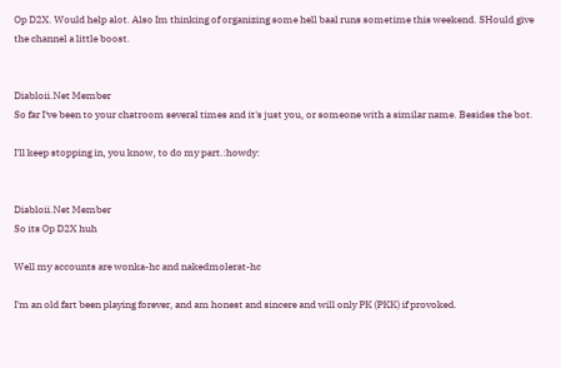Op D2X. Would help alot. Also Im thinking of organizing some hell baal runs sometime this weekend. SHould give the channel a little boost.


Diabloii.Net Member
So far I've been to your chatroom several times and it's just you, or someone with a similar name. Besides the bot.

I'll keep stopping in, you know, to do my part.:howdy:


Diabloii.Net Member
So its Op D2X huh

Well my accounts are wonka-hc and nakedmolerat-hc

I'm an old fart been playing forever, and am honest and sincere and will only PK (PKK) if provoked.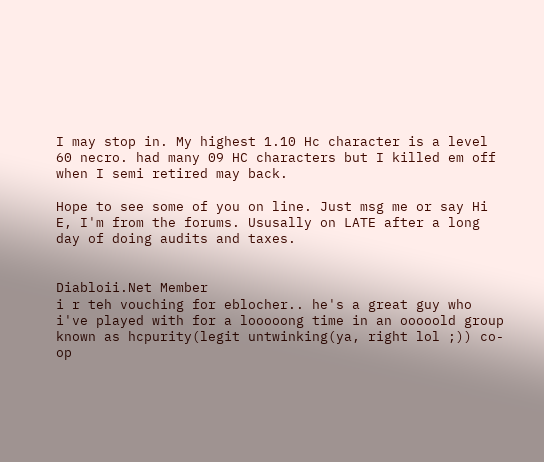I may stop in. My highest 1.10 Hc character is a level 60 necro. had many 09 HC characters but I killed em off when I semi retired may back.

Hope to see some of you on line. Just msg me or say Hi E, I'm from the forums. Ususally on LATE after a long day of doing audits and taxes.


Diabloii.Net Member
i r teh vouching for eblocher.. he's a great guy who i've played with for a looooong time in an ooooold group known as hcpurity(legit untwinking(ya, right lol ;)) co-op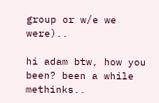group or w/e we were)..

hi adam btw, how you been? been a while methinks..